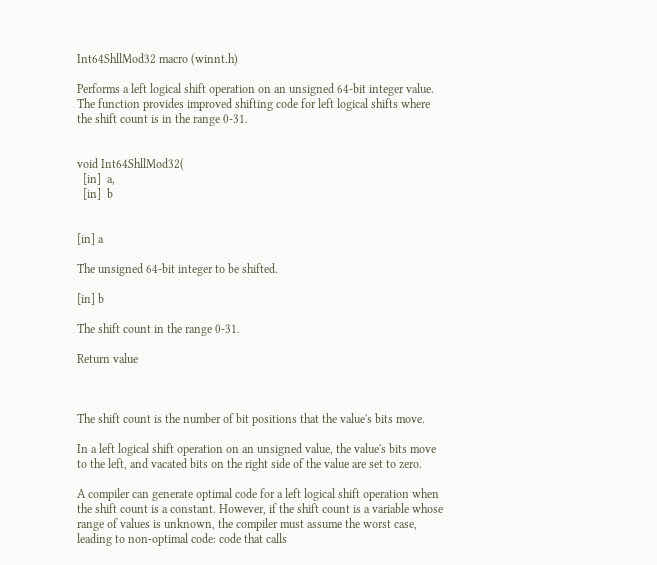Int64ShllMod32 macro (winnt.h)

Performs a left logical shift operation on an unsigned 64-bit integer value. The function provides improved shifting code for left logical shifts where the shift count is in the range 0-31.


void Int64ShllMod32(
  [in]  a,
  [in]  b


[in] a

The unsigned 64-bit integer to be shifted.

[in] b

The shift count in the range 0-31.

Return value



The shift count is the number of bit positions that the value's bits move.

In a left logical shift operation on an unsigned value, the value's bits move to the left, and vacated bits on the right side of the value are set to zero.

A compiler can generate optimal code for a left logical shift operation when the shift count is a constant. However, if the shift count is a variable whose range of values is unknown, the compiler must assume the worst case, leading to non-optimal code: code that calls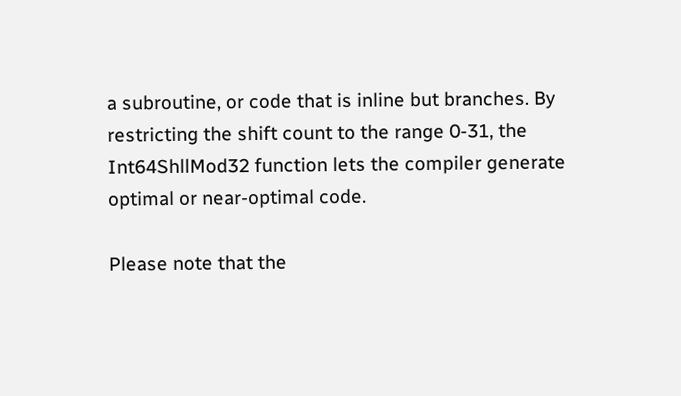a subroutine, or code that is inline but branches. By restricting the shift count to the range 0-31, the Int64ShllMod32 function lets the compiler generate optimal or near-optimal code.

Please note that the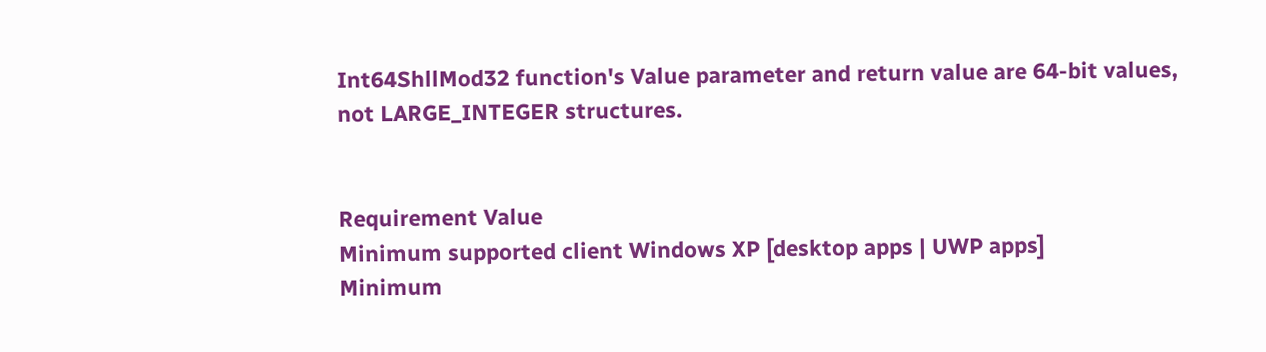Int64ShllMod32 function's Value parameter and return value are 64-bit values, not LARGE_INTEGER structures.


Requirement Value
Minimum supported client Windows XP [desktop apps | UWP apps]
Minimum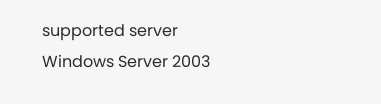supported server Windows Server 2003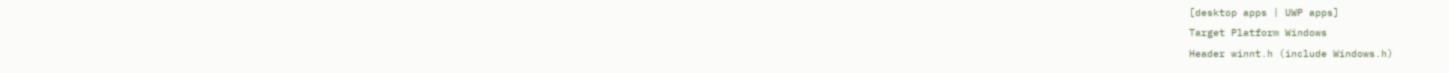[desktop apps | UWP apps]
Target Platform Windows
Header winnt.h (include Windows.h)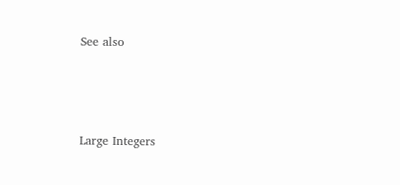See also



Large Integers